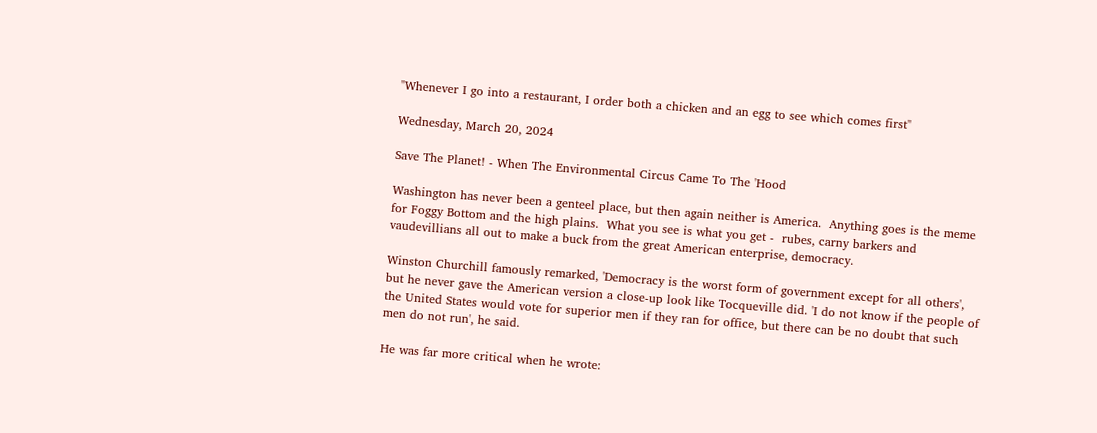"Whenever I go into a restaurant, I order both a chicken and an egg to see which comes first"

Wednesday, March 20, 2024

Save The Planet! - When The Environmental Circus Came To The 'Hood

Washington has never been a genteel place, but then again neither is America.  Anything goes is the meme for Foggy Bottom and the high plains.  What you see is what you get -  rubes, carny barkers and vaudevillians all out to make a buck from the great American enterprise, democracy.

Winston Churchill famously remarked, 'Democracy is the worst form of government except for all others', but he never gave the American version a close-up look like Tocqueville did. 'I do not know if the people of the United States would vote for superior men if they ran for office, but there can be no doubt that such men do not run', he said.

He was far more critical when he wrote: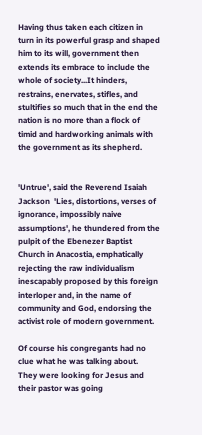Having thus taken each citizen in turn in its powerful grasp and shaped him to its will, government then extends its embrace to include the whole of society...It hinders, restrains, enervates, stifles, and stultifies so much that in the end the nation is no more than a flock of timid and hardworking animals with the government as its shepherd.


'Untrue', said the Reverend Isaiah Jackson  'Lies, distortions, verses of ignorance, impossibly naive assumptions', he thundered from the pulpit of the Ebenezer Baptist Church in Anacostia, emphatically rejecting the raw individualism inescapably proposed by this foreign interloper and, in the name of community and God, endorsing the activist role of modern government.

Of course his congregants had no clue what he was talking about.  They were looking for Jesus and their pastor was going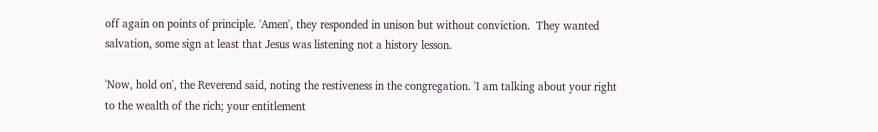off again on points of principle. 'Amen', they responded in unison but without conviction.  They wanted salvation, some sign at least that Jesus was listening not a history lesson.

'Now, hold on', the Reverend said, noting the restiveness in the congregation. 'I am talking about your right to the wealth of the rich; your entitlement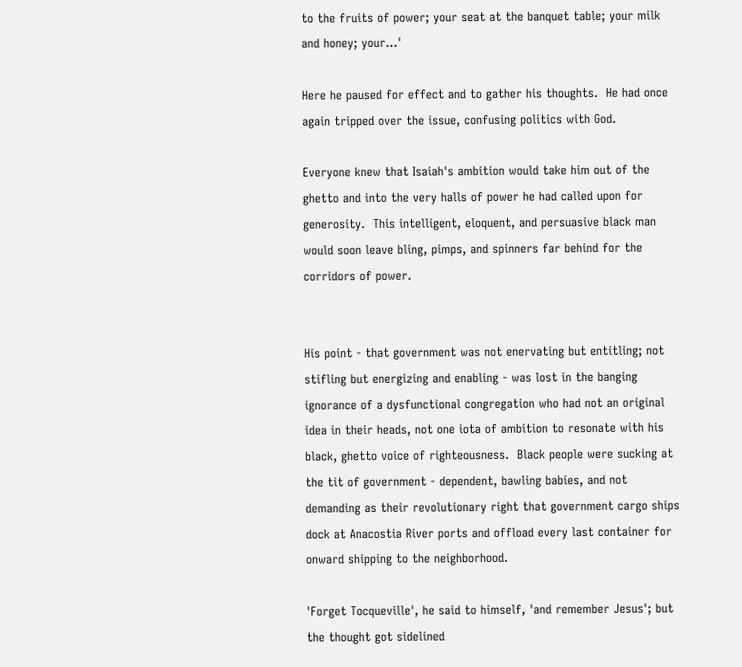to the fruits of power; your seat at the banquet table; your milk and honey; your...'

Here he paused for effect and to gather his thoughts.  He had once again tripped over the issue, confusing politics with God.

Everyone knew that Isaiah's ambition would take him out of the ghetto and into the very halls of power he had called upon for generosity.  This intelligent, eloquent, and persuasive black man would soon leave bling, pimps, and spinners far behind for the corridors of power.


His point - that government was not enervating but entitling; not stifling but energizing and enabling - was lost in the banging ignorance of a dysfunctional congregation who had not an original idea in their heads, not one iota of ambition to resonate with his black, ghetto voice of righteousness.  Black people were sucking at the tit of government - dependent, bawling babies, and not demanding as their revolutionary right that government cargo ships dock at Anacostia River ports and offload every last container for onward shipping to the neighborhood.

'Forget Tocqueville', he said to himself, 'and remember Jesus'; but the thought got sidelined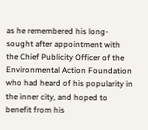as he remembered his long-sought after appointment with the Chief Publicity Officer of the Environmental Action Foundation who had heard of his popularity in the inner city, and hoped to benefit from his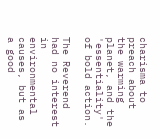charisma to preach about the warming planet, and the 'essentiality' of bold action.

The Reverend had no interest in environmental causes, but as a good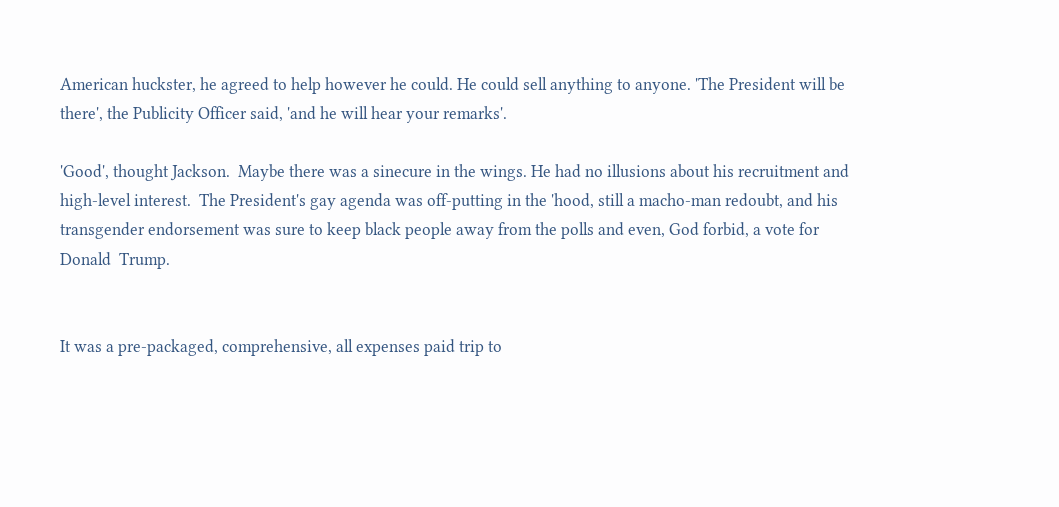American huckster, he agreed to help however he could. He could sell anything to anyone. 'The President will be there', the Publicity Officer said, 'and he will hear your remarks'.

'Good', thought Jackson.  Maybe there was a sinecure in the wings. He had no illusions about his recruitment and high-level interest.  The President's gay agenda was off-putting in the 'hood, still a macho-man redoubt, and his transgender endorsement was sure to keep black people away from the polls and even, God forbid, a vote for Donald  Trump.


It was a pre-packaged, comprehensive, all expenses paid trip to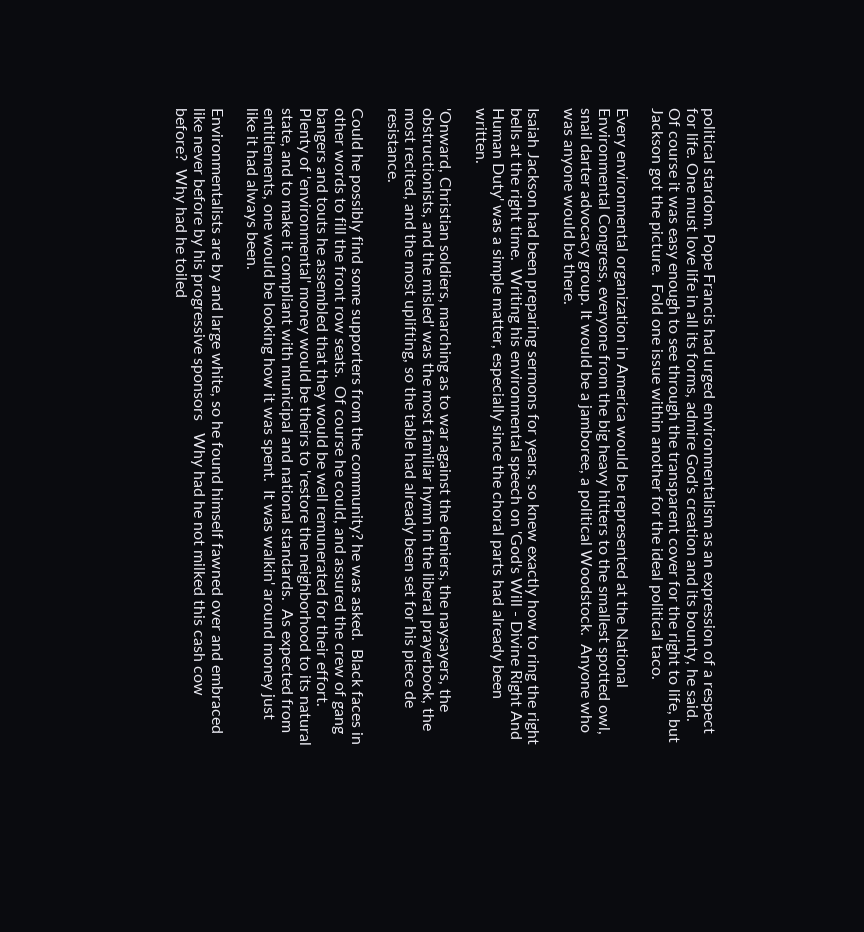political stardom. Pope Francis had urged environmentalism as an expression of a respect for life. One must love life in all its forms, admire God's creation and its bounty, he said.  Of course it was easy enough to see through the transparent cover for the right to life, but Jackson got the picture.  Fold one issue within another for the ideal political taco.

Every environmental organization in America would be represented at the National Environmental Congress, everyone from the big heavy hitters to the smallest spotted owl, snail darter advocacy group. It would be a jamboree, a political Woodstock.  Anyone who was anyone would be there.

Isaiah Jackson had been preparing sermons for years, so knew exactly how to ring the right bells at the right time.  Writing his environmental speech on 'God's Will - Divine Right And Human Duty' was a simple matter, especially since the choral parts had already been written.

'Onward, Christian soldiers, marching as to war against the deniers, the naysayers, the obstructionists, and the misled' was the most familiar hymn in the liberal prayerbook, the most recited, and the most uplifting, so the table had already been set for his piece de resistance.

Could he possibly find some supporters from the community? he was asked.  Black faces in other words to fill the front row seats.  Of course he could, and assured the crew of gang bangers and touts he assembled that they would be well remunerated for their effort.  Plenty of 'environmental' money would be theirs to 'restore the neighborhood to its natural state, and to make it compliant with municipal and national standards.  As expected from entitlements, one would be looking how it was spent.  It was walkin' around money just like it had always been.

Environmentalists are by and large white, so he found himself fawned over and embraced like never before by his progressive sponsors   Why had he not milked this cash cow before?  Why had he toiled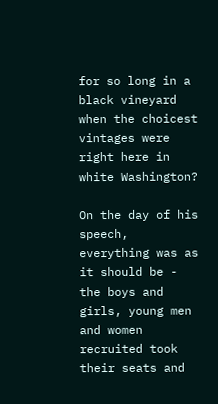for so long in a black vineyard when the choicest vintages were right here in white Washington?

On the day of his speech, everything was as it should be - the boys and girls, young men and women recruited took their seats and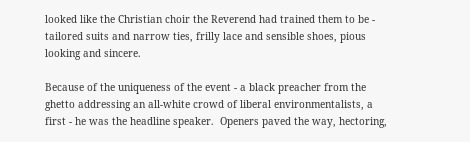looked like the Christian choir the Reverend had trained them to be - tailored suits and narrow ties, frilly lace and sensible shoes, pious looking and sincere.

Because of the uniqueness of the event - a black preacher from the ghetto addressing an all-white crowd of liberal environmentalists, a first - he was the headline speaker.  Openers paved the way, hectoring,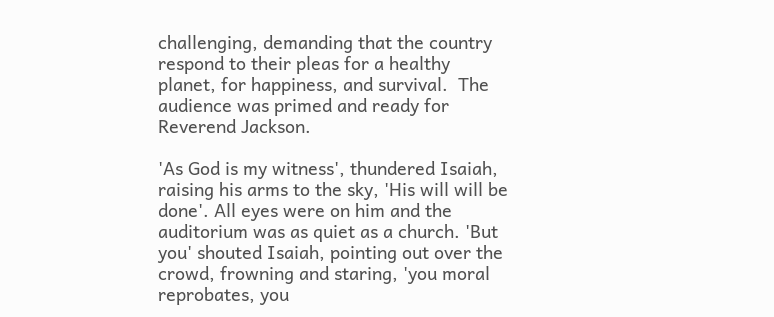challenging, demanding that the country respond to their pleas for a healthy planet, for happiness, and survival.  The audience was primed and ready for Reverend Jackson.

'As God is my witness', thundered Isaiah, raising his arms to the sky, 'His will will be done'. All eyes were on him and the auditorium was as quiet as a church. 'But you' shouted Isaiah, pointing out over the crowd, frowning and staring, 'you moral reprobates, you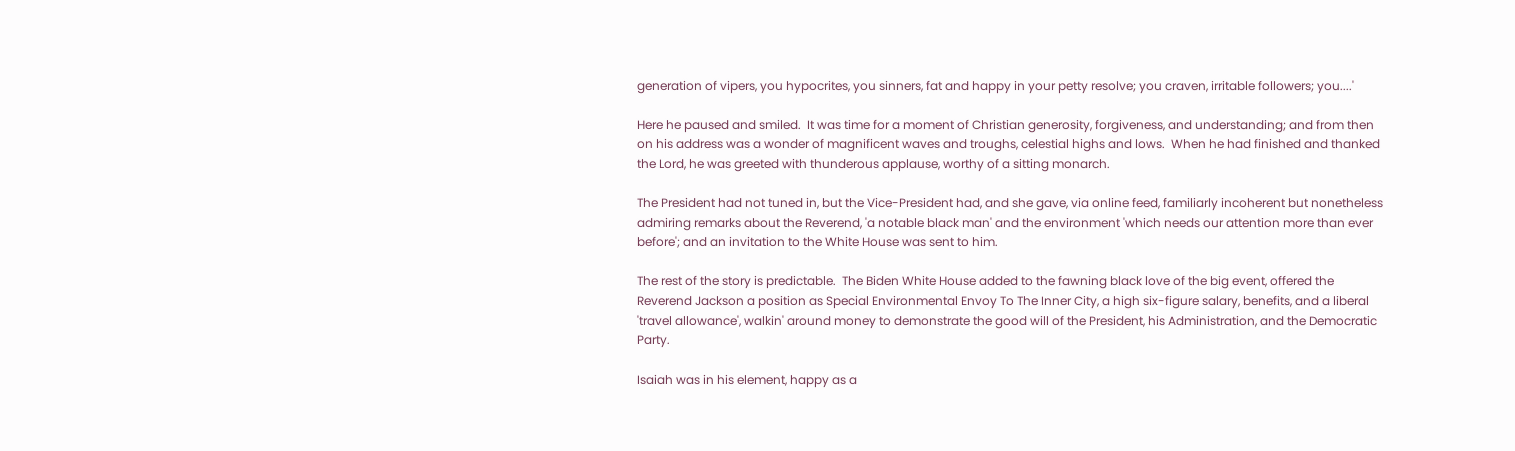generation of vipers, you hypocrites, you sinners, fat and happy in your petty resolve; you craven, irritable followers; you....'

Here he paused and smiled.  It was time for a moment of Christian generosity, forgiveness, and understanding; and from then on his address was a wonder of magnificent waves and troughs, celestial highs and lows.  When he had finished and thanked the Lord, he was greeted with thunderous applause, worthy of a sitting monarch.

The President had not tuned in, but the Vice-President had, and she gave, via online feed, familiarly incoherent but nonetheless admiring remarks about the Reverend, 'a notable black man' and the environment 'which needs our attention more than ever before'; and an invitation to the White House was sent to him.

The rest of the story is predictable.  The Biden White House added to the fawning black love of the big event, offered the Reverend Jackson a position as Special Environmental Envoy To The Inner City, a high six-figure salary, benefits, and a liberal 'travel allowance', walkin' around money to demonstrate the good will of the President, his Administration, and the Democratic Party.

Isaiah was in his element, happy as a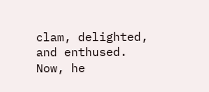clam, delighted, and enthused.  Now, he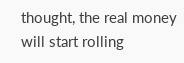thought, the real money will start rolling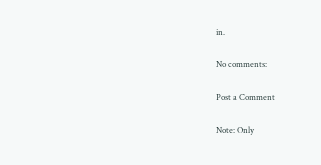in.

No comments:

Post a Comment

Note: Only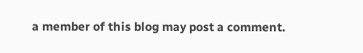a member of this blog may post a comment.